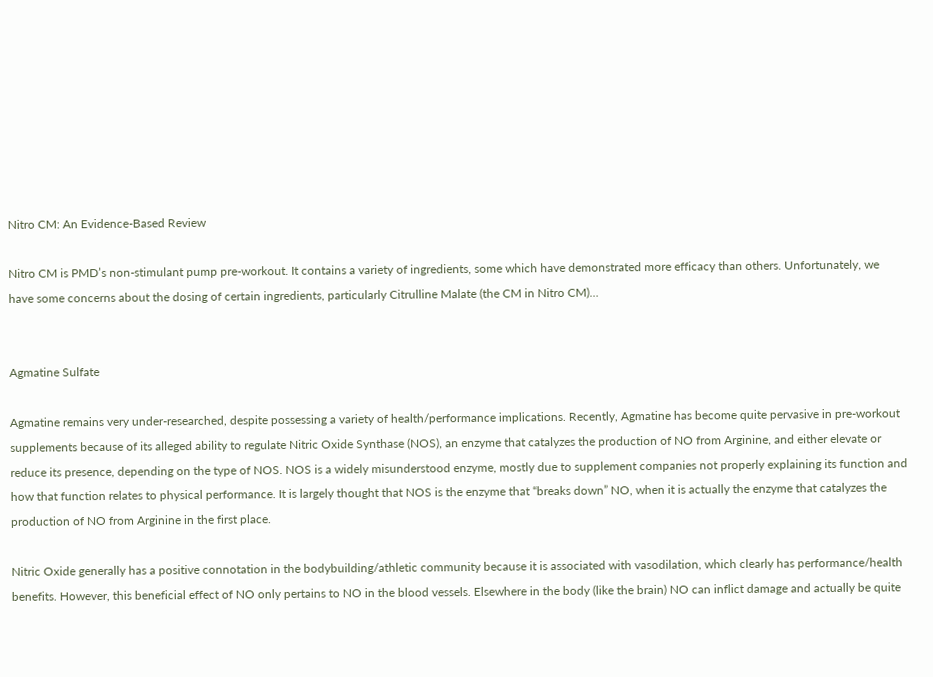Nitro CM: An Evidence-Based Review

Nitro CM is PMD’s non-stimulant pump pre-workout. It contains a variety of ingredients, some which have demonstrated more efficacy than others. Unfortunately, we have some concerns about the dosing of certain ingredients, particularly Citrulline Malate (the CM in Nitro CM)…


Agmatine Sulfate

Agmatine remains very under-researched, despite possessing a variety of health/performance implications. Recently, Agmatine has become quite pervasive in pre-workout supplements because of its alleged ability to regulate Nitric Oxide Synthase (NOS), an enzyme that catalyzes the production of NO from Arginine, and either elevate or reduce its presence, depending on the type of NOS. NOS is a widely misunderstood enzyme, mostly due to supplement companies not properly explaining its function and how that function relates to physical performance. It is largely thought that NOS is the enzyme that “breaks down” NO, when it is actually the enzyme that catalyzes the production of NO from Arginine in the first place.

Nitric Oxide generally has a positive connotation in the bodybuilding/athletic community because it is associated with vasodilation, which clearly has performance/health benefits. However, this beneficial effect of NO only pertains to NO in the blood vessels. Elsewhere in the body (like the brain) NO can inflict damage and actually be quite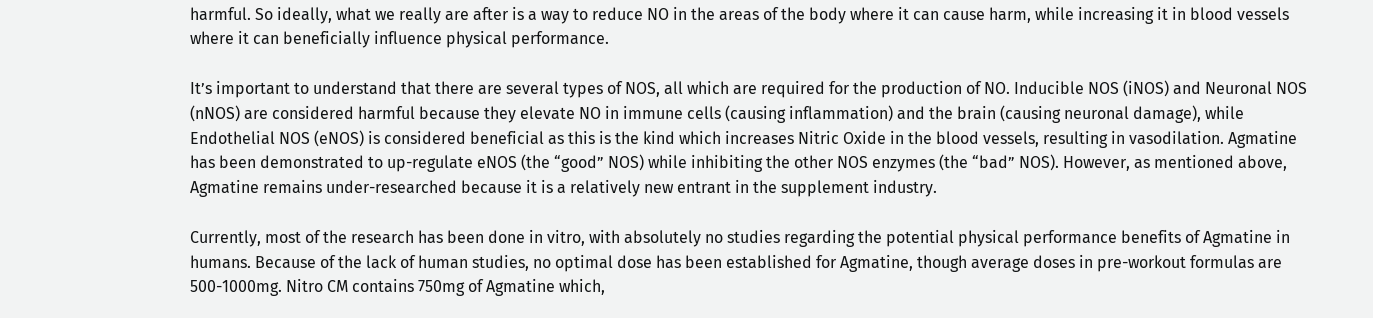harmful. So ideally, what we really are after is a way to reduce NO in the areas of the body where it can cause harm, while increasing it in blood vessels where it can beneficially influence physical performance.

It’s important to understand that there are several types of NOS, all which are required for the production of NO. Inducible NOS (iNOS) and Neuronal NOS (nNOS) are considered harmful because they elevate NO in immune cells (causing inflammation) and the brain (causing neuronal damage), while Endothelial NOS (eNOS) is considered beneficial as this is the kind which increases Nitric Oxide in the blood vessels, resulting in vasodilation. Agmatine has been demonstrated to up-regulate eNOS (the “good” NOS) while inhibiting the other NOS enzymes (the “bad” NOS). However, as mentioned above, Agmatine remains under-researched because it is a relatively new entrant in the supplement industry.

Currently, most of the research has been done in vitro, with absolutely no studies regarding the potential physical performance benefits of Agmatine in humans. Because of the lack of human studies, no optimal dose has been established for Agmatine, though average doses in pre-workout formulas are 500-1000mg. Nitro CM contains 750mg of Agmatine which,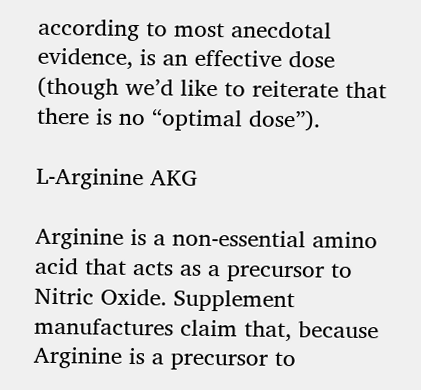according to most anecdotal evidence, is an effective dose (though we’d like to reiterate that there is no “optimal dose”).

L-Arginine AKG

Arginine is a non-essential amino acid that acts as a precursor to Nitric Oxide. Supplement manufactures claim that, because Arginine is a precursor to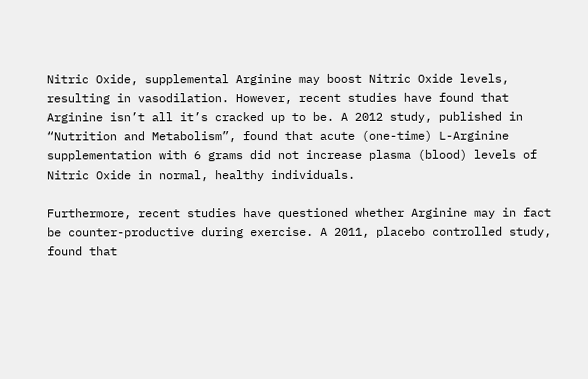Nitric Oxide, supplemental Arginine may boost Nitric Oxide levels, resulting in vasodilation. However, recent studies have found that Arginine isn’t all it’s cracked up to be. A 2012 study, published in “Nutrition and Metabolism”, found that acute (one-time) L-Arginine supplementation with 6 grams did not increase plasma (blood) levels of Nitric Oxide in normal, healthy individuals.

Furthermore, recent studies have questioned whether Arginine may in fact be counter-productive during exercise. A 2011, placebo controlled study, found that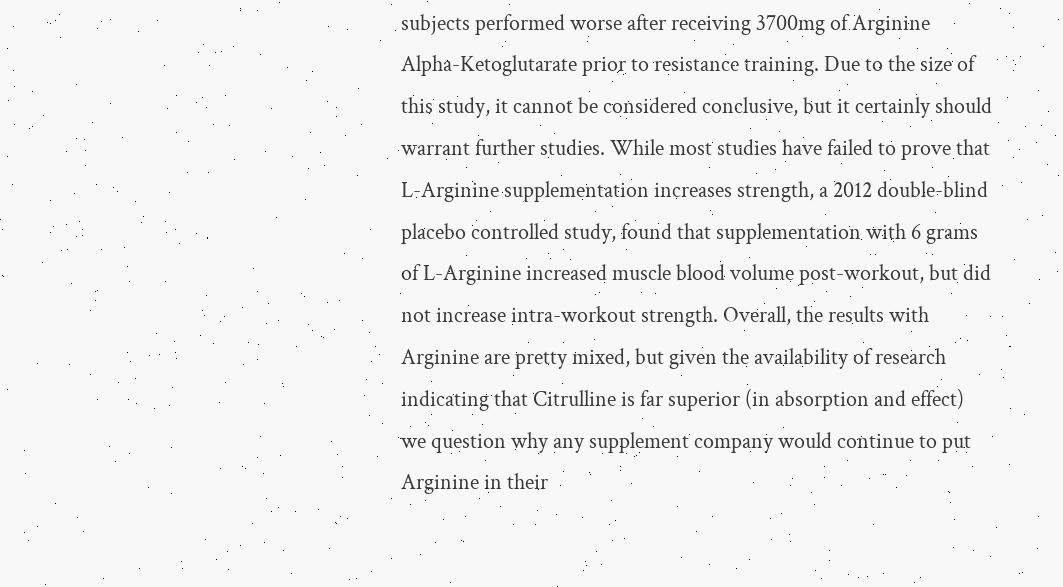subjects performed worse after receiving 3700mg of Arginine Alpha-Ketoglutarate prior to resistance training. Due to the size of this study, it cannot be considered conclusive, but it certainly should warrant further studies. While most studies have failed to prove that L-Arginine supplementation increases strength, a 2012 double-blind placebo controlled study, found that supplementation with 6 grams of L-Arginine increased muscle blood volume post-workout, but did not increase intra-workout strength. Overall, the results with Arginine are pretty mixed, but given the availability of research indicating that Citrulline is far superior (in absorption and effect) we question why any supplement company would continue to put Arginine in their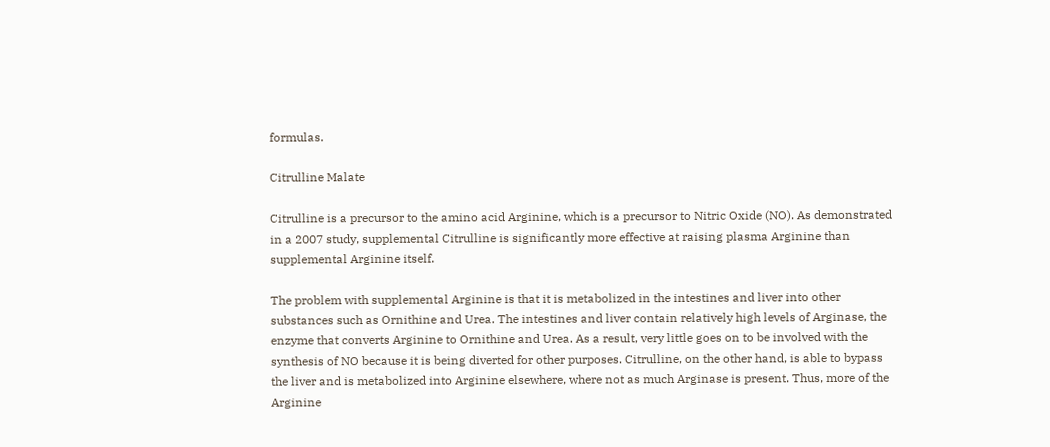formulas.

Citrulline Malate

Citrulline is a precursor to the amino acid Arginine, which is a precursor to Nitric Oxide (NO). As demonstrated in a 2007 study, supplemental Citrulline is significantly more effective at raising plasma Arginine than supplemental Arginine itself.

The problem with supplemental Arginine is that it is metabolized in the intestines and liver into other substances such as Ornithine and Urea. The intestines and liver contain relatively high levels of Arginase, the enzyme that converts Arginine to Ornithine and Urea. As a result, very little goes on to be involved with the synthesis of NO because it is being diverted for other purposes. Citrulline, on the other hand, is able to bypass the liver and is metabolized into Arginine elsewhere, where not as much Arginase is present. Thus, more of the Arginine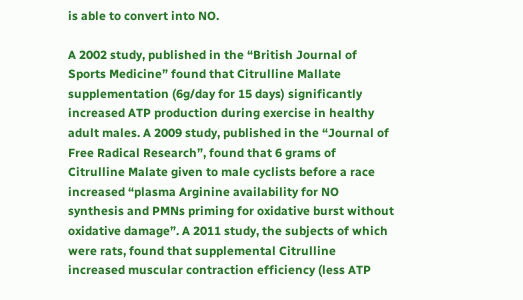is able to convert into NO.

A 2002 study, published in the “British Journal of Sports Medicine” found that Citrulline Mallate supplementation (6g/day for 15 days) significantly increased ATP production during exercise in healthy adult males. A 2009 study, published in the “Journal of Free Radical Research”, found that 6 grams of Citrulline Malate given to male cyclists before a race increased “plasma Arginine availability for NO synthesis and PMNs priming for oxidative burst without oxidative damage”. A 2011 study, the subjects of which were rats, found that supplemental Citrulline increased muscular contraction efficiency (less ATP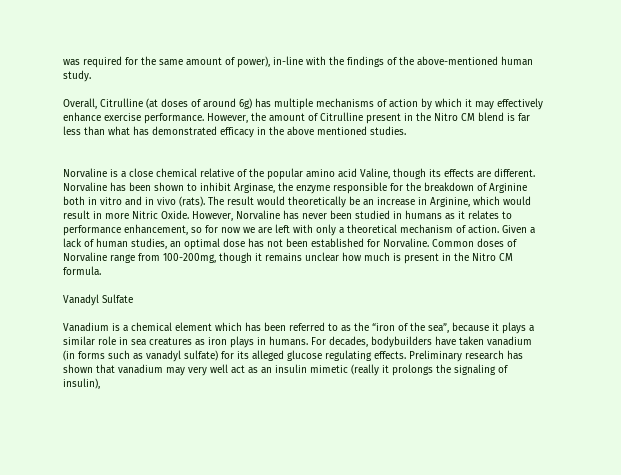was required for the same amount of power), in-line with the findings of the above-mentioned human study.

Overall, Citrulline (at doses of around 6g) has multiple mechanisms of action by which it may effectively enhance exercise performance. However, the amount of Citrulline present in the Nitro CM blend is far less than what has demonstrated efficacy in the above mentioned studies.


Norvaline is a close chemical relative of the popular amino acid Valine, though its effects are different. Norvaline has been shown to inhibit Arginase, the enzyme responsible for the breakdown of Arginine both in vitro and in vivo (rats). The result would theoretically be an increase in Arginine, which would result in more Nitric Oxide. However, Norvaline has never been studied in humans as it relates to performance enhancement, so for now we are left with only a theoretical mechanism of action. Given a lack of human studies, an optimal dose has not been established for Norvaline. Common doses of Norvaline range from 100-200mg, though it remains unclear how much is present in the Nitro CM formula.

Vanadyl Sulfate

Vanadium is a chemical element which has been referred to as the “iron of the sea”, because it plays a similar role in sea creatures as iron plays in humans. For decades, bodybuilders have taken vanadium (in forms such as vanadyl sulfate) for its alleged glucose regulating effects. Preliminary research has shown that vanadium may very well act as an insulin mimetic (really it prolongs the signaling of insulin),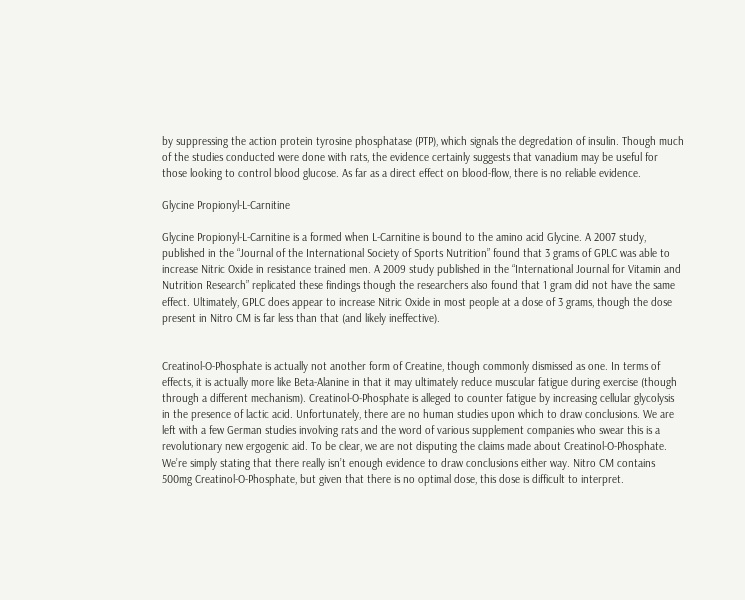by suppressing the action protein tyrosine phosphatase (PTP), which signals the degredation of insulin. Though much of the studies conducted were done with rats, the evidence certainly suggests that vanadium may be useful for those looking to control blood glucose. As far as a direct effect on blood-flow, there is no reliable evidence.

Glycine Propionyl-L-Carnitine

Glycine Propionyl-L-Carnitine is a formed when L-Carnitine is bound to the amino acid Glycine. A 2007 study, published in the “Journal of the International Society of Sports Nutrition” found that 3 grams of GPLC was able to increase Nitric Oxide in resistance trained men. A 2009 study published in the “International Journal for Vitamin and Nutrition Research” replicated these findings though the researchers also found that 1 gram did not have the same effect. Ultimately, GPLC does appear to increase Nitric Oxide in most people at a dose of 3 grams, though the dose present in Nitro CM is far less than that (and likely ineffective).


Creatinol-O-Phosphate is actually not another form of Creatine, though commonly dismissed as one. In terms of effects, it is actually more like Beta-Alanine in that it may ultimately reduce muscular fatigue during exercise (though through a different mechanism). Creatinol-O-Phosphate is alleged to counter fatigue by increasing cellular glycolysis in the presence of lactic acid. Unfortunately, there are no human studies upon which to draw conclusions. We are left with a few German studies involving rats and the word of various supplement companies who swear this is a revolutionary new ergogenic aid. To be clear, we are not disputing the claims made about Creatinol-O-Phosphate. We’re simply stating that there really isn’t enough evidence to draw conclusions either way. Nitro CM contains 500mg Creatinol-O-Phosphate, but given that there is no optimal dose, this dose is difficult to interpret.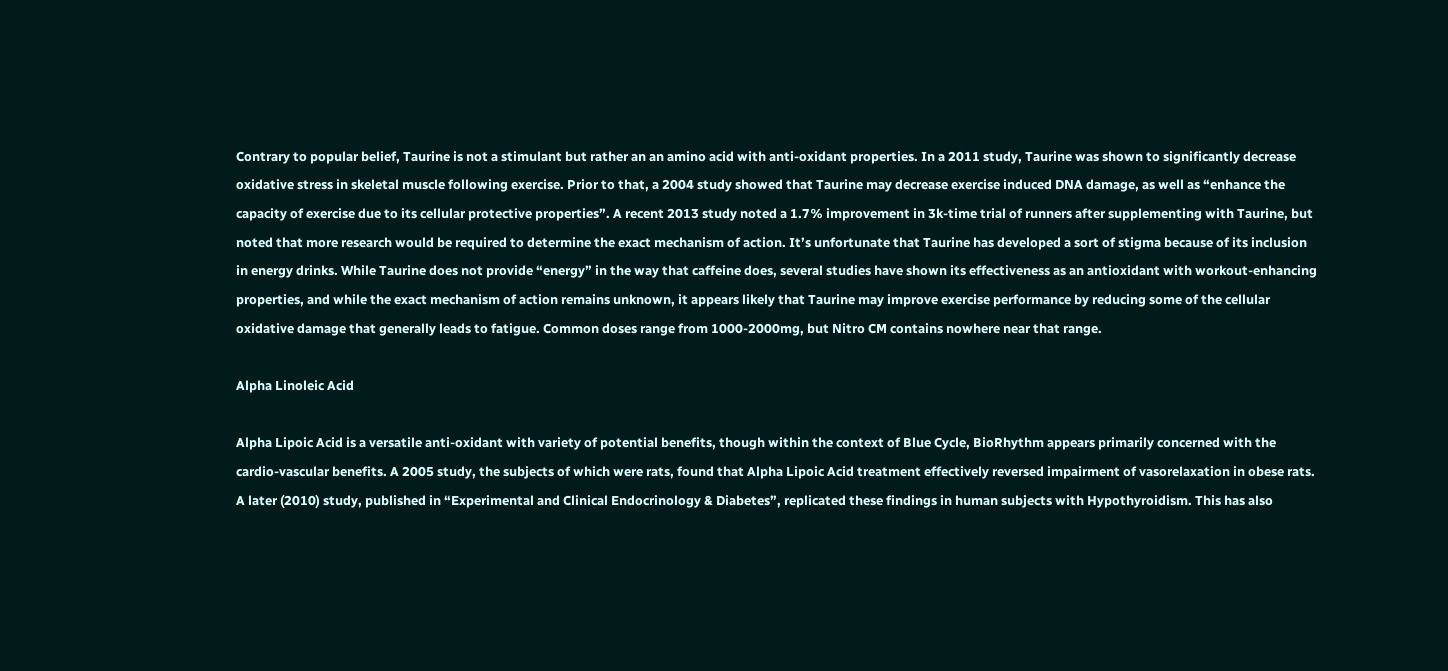Contrary to popular belief, Taurine is not a stimulant but rather an an amino acid with anti-oxidant properties. In a 2011 study, Taurine was shown to significantly decrease oxidative stress in skeletal muscle following exercise. Prior to that, a 2004 study showed that Taurine may decrease exercise induced DNA damage, as well as “enhance the capacity of exercise due to its cellular protective properties”. A recent 2013 study noted a 1.7% improvement in 3k-time trial of runners after supplementing with Taurine, but noted that more research would be required to determine the exact mechanism of action. It’s unfortunate that Taurine has developed a sort of stigma because of its inclusion in energy drinks. While Taurine does not provide “energy” in the way that caffeine does, several studies have shown its effectiveness as an antioxidant with workout-enhancing properties, and while the exact mechanism of action remains unknown, it appears likely that Taurine may improve exercise performance by reducing some of the cellular oxidative damage that generally leads to fatigue. Common doses range from 1000-2000mg, but Nitro CM contains nowhere near that range.

Alpha Linoleic Acid

Alpha Lipoic Acid is a versatile anti-oxidant with variety of potential benefits, though within the context of Blue Cycle, BioRhythm appears primarily concerned with the cardio-vascular benefits. A 2005 study, the subjects of which were rats, found that Alpha Lipoic Acid treatment effectively reversed impairment of vasorelaxation in obese rats. A later (2010) study, published in “Experimental and Clinical Endocrinology & Diabetes”, replicated these findings in human subjects with Hypothyroidism. This has also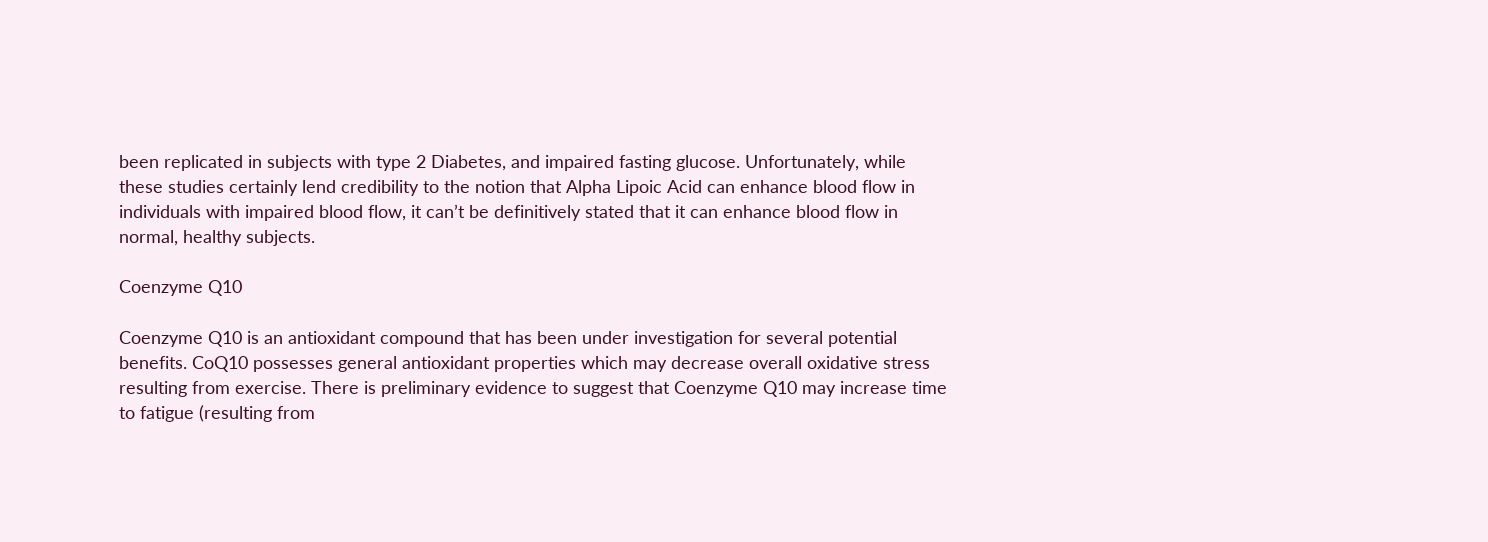been replicated in subjects with type 2 Diabetes, and impaired fasting glucose. Unfortunately, while these studies certainly lend credibility to the notion that Alpha Lipoic Acid can enhance blood flow in individuals with impaired blood flow, it can’t be definitively stated that it can enhance blood flow in normal, healthy subjects.

Coenzyme Q10

Coenzyme Q10 is an antioxidant compound that has been under investigation for several potential benefits. CoQ10 possesses general antioxidant properties which may decrease overall oxidative stress resulting from exercise. There is preliminary evidence to suggest that Coenzyme Q10 may increase time to fatigue (resulting from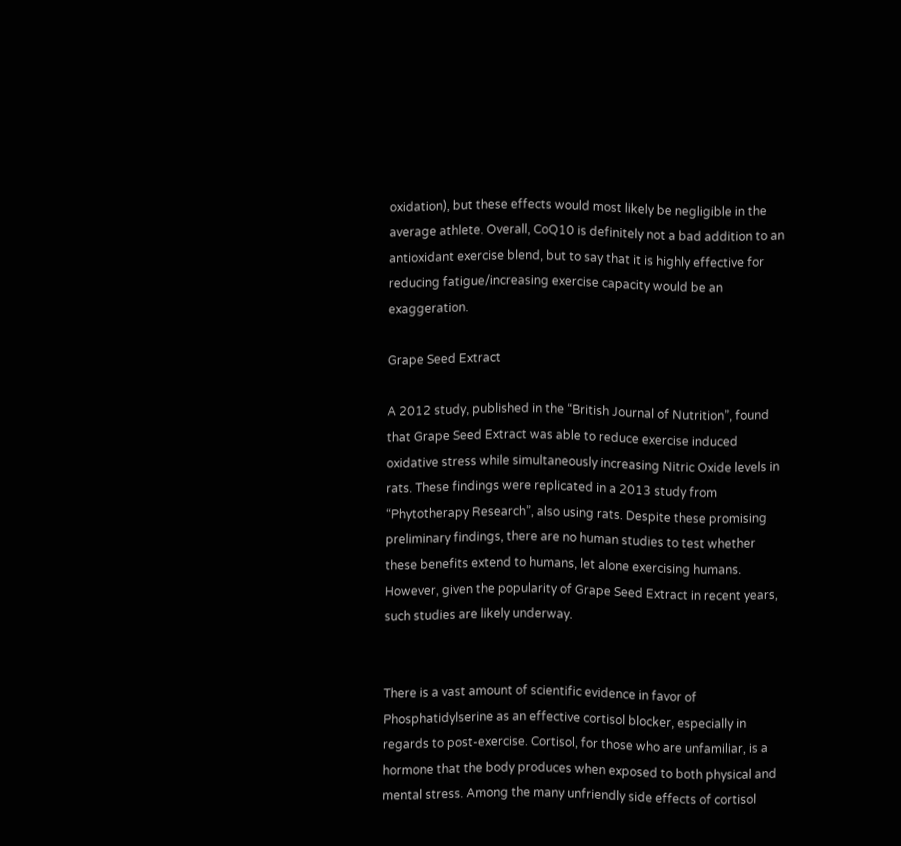oxidation), but these effects would most likely be negligible in the average athlete. Overall, CoQ10 is definitely not a bad addition to an antioxidant exercise blend, but to say that it is highly effective for reducing fatigue/increasing exercise capacity would be an exaggeration.

Grape Seed Extract

A 2012 study, published in the “British Journal of Nutrition”, found that Grape Seed Extract was able to reduce exercise induced oxidative stress while simultaneously increasing Nitric Oxide levels in rats. These findings were replicated in a 2013 study from “Phytotherapy Research”, also using rats. Despite these promising preliminary findings, there are no human studies to test whether these benefits extend to humans, let alone exercising humans. However, given the popularity of Grape Seed Extract in recent years, such studies are likely underway.


There is a vast amount of scientific evidence in favor of Phosphatidylserine as an effective cortisol blocker, especially in regards to post-exercise. Cortisol, for those who are unfamiliar, is a hormone that the body produces when exposed to both physical and mental stress. Among the many unfriendly side effects of cortisol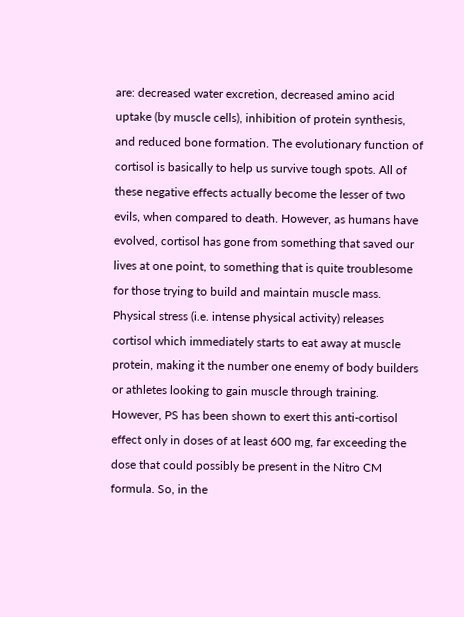are: decreased water excretion, decreased amino acid uptake (by muscle cells), inhibition of protein synthesis, and reduced bone formation. The evolutionary function of cortisol is basically to help us survive tough spots. All of these negative effects actually become the lesser of two evils, when compared to death. However, as humans have evolved, cortisol has gone from something that saved our lives at one point, to something that is quite troublesome for those trying to build and maintain muscle mass. Physical stress (i.e. intense physical activity) releases cortisol which immediately starts to eat away at muscle protein, making it the number one enemy of body builders or athletes looking to gain muscle through training. However, PS has been shown to exert this anti-cortisol effect only in doses of at least 600 mg, far exceeding the dose that could possibly be present in the Nitro CM formula. So, in the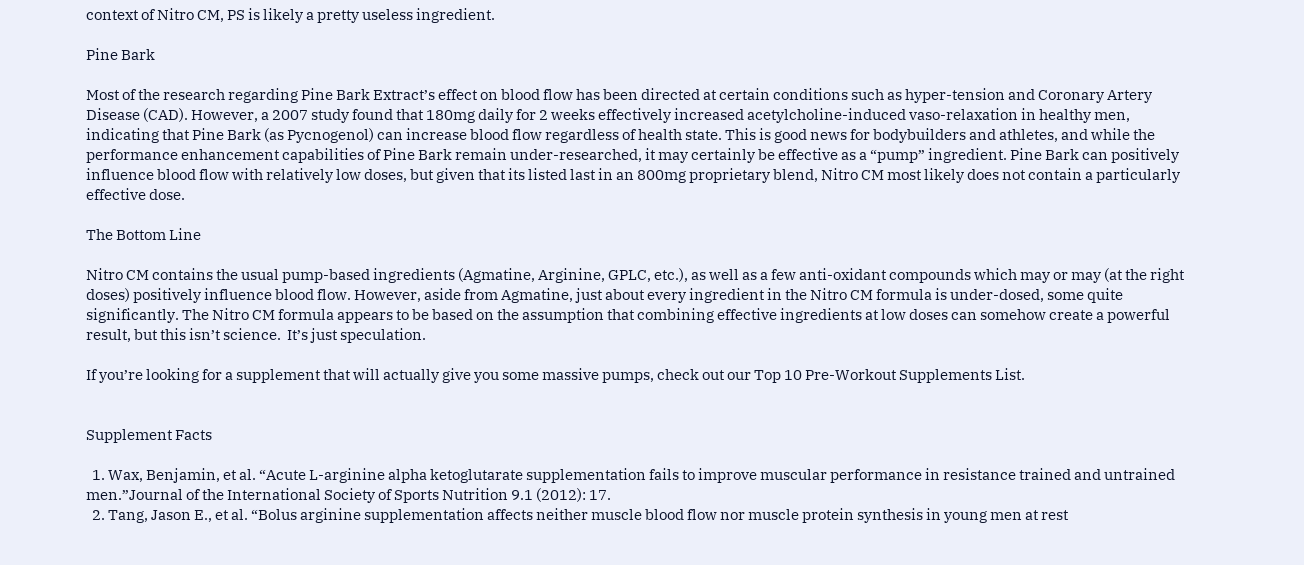context of Nitro CM, PS is likely a pretty useless ingredient.

Pine Bark

Most of the research regarding Pine Bark Extract’s effect on blood flow has been directed at certain conditions such as hyper-tension and Coronary Artery Disease (CAD). However, a 2007 study found that 180mg daily for 2 weeks effectively increased acetylcholine-induced vaso-relaxation in healthy men, indicating that Pine Bark (as Pycnogenol) can increase blood flow regardless of health state. This is good news for bodybuilders and athletes, and while the performance enhancement capabilities of Pine Bark remain under-researched, it may certainly be effective as a “pump” ingredient. Pine Bark can positively influence blood flow with relatively low doses, but given that its listed last in an 800mg proprietary blend, Nitro CM most likely does not contain a particularly effective dose.

The Bottom Line

Nitro CM contains the usual pump-based ingredients (Agmatine, Arginine, GPLC, etc.), as well as a few anti-oxidant compounds which may or may (at the right doses) positively influence blood flow. However, aside from Agmatine, just about every ingredient in the Nitro CM formula is under-dosed, some quite significantly. The Nitro CM formula appears to be based on the assumption that combining effective ingredients at low doses can somehow create a powerful result, but this isn’t science.  It’s just speculation.

If you’re looking for a supplement that will actually give you some massive pumps, check out our Top 10 Pre-Workout Supplements List.


Supplement Facts

  1. Wax, Benjamin, et al. “Acute L-arginine alpha ketoglutarate supplementation fails to improve muscular performance in resistance trained and untrained men.”Journal of the International Society of Sports Nutrition 9.1 (2012): 17.
  2. Tang, Jason E., et al. “Bolus arginine supplementation affects neither muscle blood flow nor muscle protein synthesis in young men at rest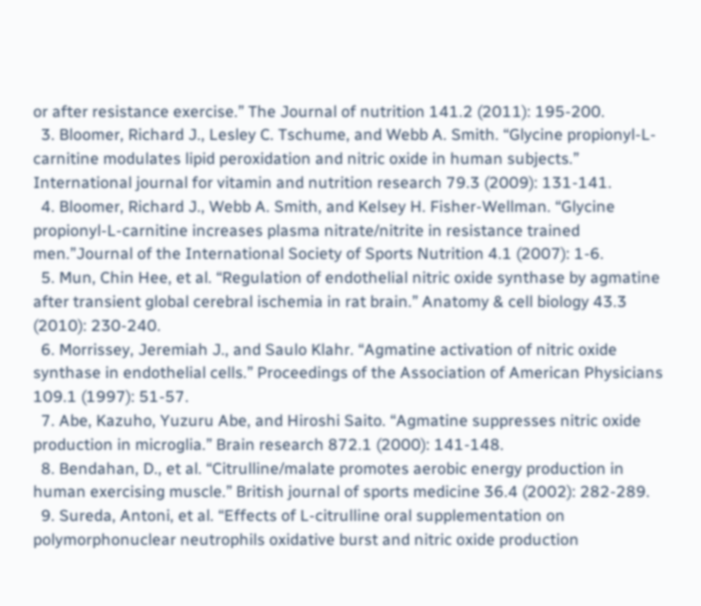or after resistance exercise.” The Journal of nutrition 141.2 (2011): 195-200.
  3. Bloomer, Richard J., Lesley C. Tschume, and Webb A. Smith. “Glycine propionyl-L-carnitine modulates lipid peroxidation and nitric oxide in human subjects.” International journal for vitamin and nutrition research 79.3 (2009): 131-141.
  4. Bloomer, Richard J., Webb A. Smith, and Kelsey H. Fisher-Wellman. “Glycine propionyl-L-carnitine increases plasma nitrate/nitrite in resistance trained men.”Journal of the International Society of Sports Nutrition 4.1 (2007): 1-6.
  5. Mun, Chin Hee, et al. “Regulation of endothelial nitric oxide synthase by agmatine after transient global cerebral ischemia in rat brain.” Anatomy & cell biology 43.3 (2010): 230-240.
  6. Morrissey, Jeremiah J., and Saulo Klahr. “Agmatine activation of nitric oxide synthase in endothelial cells.” Proceedings of the Association of American Physicians 109.1 (1997): 51-57.
  7. Abe, Kazuho, Yuzuru Abe, and Hiroshi Saito. “Agmatine suppresses nitric oxide production in microglia.” Brain research 872.1 (2000): 141-148.
  8. Bendahan, D., et al. “Citrulline/malate promotes aerobic energy production in human exercising muscle.” British journal of sports medicine 36.4 (2002): 282-289.
  9. Sureda, Antoni, et al. “Effects of L-citrulline oral supplementation on polymorphonuclear neutrophils oxidative burst and nitric oxide production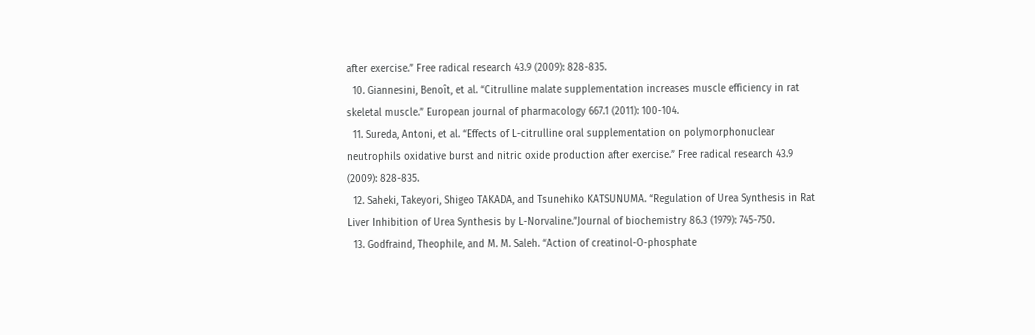after exercise.” Free radical research 43.9 (2009): 828-835.
  10. Giannesini, Benoît, et al. “Citrulline malate supplementation increases muscle efficiency in rat skeletal muscle.” European journal of pharmacology 667.1 (2011): 100-104.
  11. Sureda, Antoni, et al. “Effects of L-citrulline oral supplementation on polymorphonuclear neutrophils oxidative burst and nitric oxide production after exercise.” Free radical research 43.9 (2009): 828-835.
  12. Saheki, Takeyori, Shigeo TAKADA, and Tsunehiko KATSUNUMA. “Regulation of Urea Synthesis in Rat Liver Inhibition of Urea Synthesis by L-Norvaline.”Journal of biochemistry 86.3 (1979): 745-750.
  13. Godfraind, Theophile, and M. M. Saleh. “Action of creatinol-O-phosphate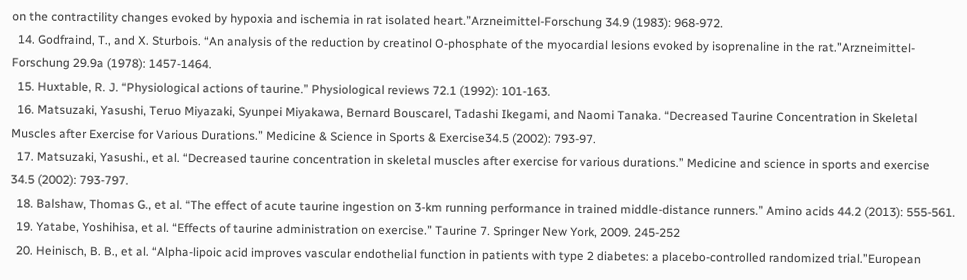on the contractility changes evoked by hypoxia and ischemia in rat isolated heart.”Arzneimittel-Forschung 34.9 (1983): 968-972.
  14. Godfraind, T., and X. Sturbois. “An analysis of the reduction by creatinol O-phosphate of the myocardial lesions evoked by isoprenaline in the rat.”Arzneimittel-Forschung 29.9a (1978): 1457-1464.
  15. Huxtable, R. J. “Physiological actions of taurine.” Physiological reviews 72.1 (1992): 101-163.
  16. Matsuzaki, Yasushi, Teruo Miyazaki, Syunpei Miyakawa, Bernard Bouscarel, Tadashi Ikegami, and Naomi Tanaka. “Decreased Taurine Concentration in Skeletal Muscles after Exercise for Various Durations.” Medicine & Science in Sports & Exercise34.5 (2002): 793-97.
  17. Matsuzaki, Yasushi., et al. “Decreased taurine concentration in skeletal muscles after exercise for various durations.” Medicine and science in sports and exercise 34.5 (2002): 793-797.
  18. Balshaw, Thomas G., et al. “The effect of acute taurine ingestion on 3-km running performance in trained middle-distance runners.” Amino acids 44.2 (2013): 555-561.
  19. Yatabe, Yoshihisa, et al. “Effects of taurine administration on exercise.” Taurine 7. Springer New York, 2009. 245-252
  20. Heinisch, B. B., et al. “Alpha‐lipoic acid improves vascular endothelial function in patients with type 2 diabetes: a placebo‐controlled randomized trial.”European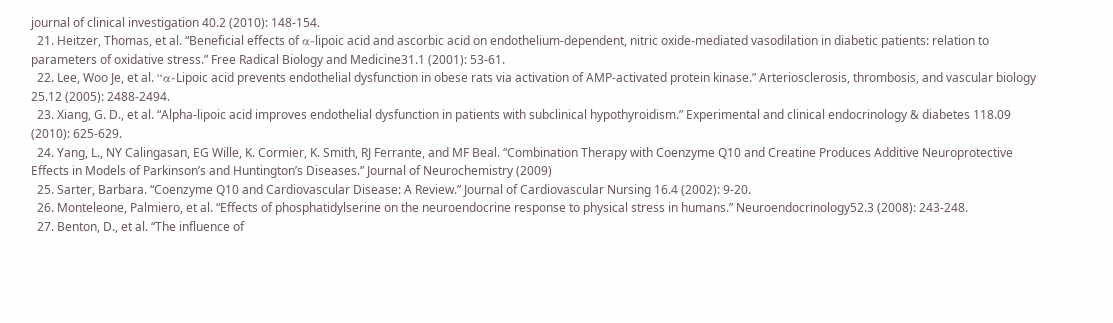journal of clinical investigation 40.2 (2010): 148-154.
  21. Heitzer, Thomas, et al. “Beneficial effects of α-lipoic acid and ascorbic acid on endothelium-dependent, nitric oxide-mediated vasodilation in diabetic patients: relation to parameters of oxidative stress.” Free Radical Biology and Medicine31.1 (2001): 53-61.
  22. Lee, Woo Je, et al. “α-Lipoic acid prevents endothelial dysfunction in obese rats via activation of AMP-activated protein kinase.” Arteriosclerosis, thrombosis, and vascular biology 25.12 (2005): 2488-2494.
  23. Xiang, G. D., et al. “Alpha-lipoic acid improves endothelial dysfunction in patients with subclinical hypothyroidism.” Experimental and clinical endocrinology & diabetes 118.09 (2010): 625-629.
  24. Yang, L., NY Calingasan, EG Wille, K. Cormier, K. Smith, RJ Ferrante, and MF Beal. “Combination Therapy with Coenzyme Q10 and Creatine Produces Additive Neuroprotective Effects in Models of Parkinson’s and Huntington’s Diseases.” Journal of Neurochemistry (2009)
  25. Sarter, Barbara. “Coenzyme Q10 and Cardiovascular Disease: A Review.” Journal of Cardiovascular Nursing 16.4 (2002): 9-20.
  26. Monteleone, Palmiero, et al. “Effects of phosphatidylserine on the neuroendocrine response to physical stress in humans.” Neuroendocrinology52.3 (2008): 243-248.
  27. Benton, D., et al. “The influence of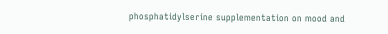phosphatidylserine supplementation on mood and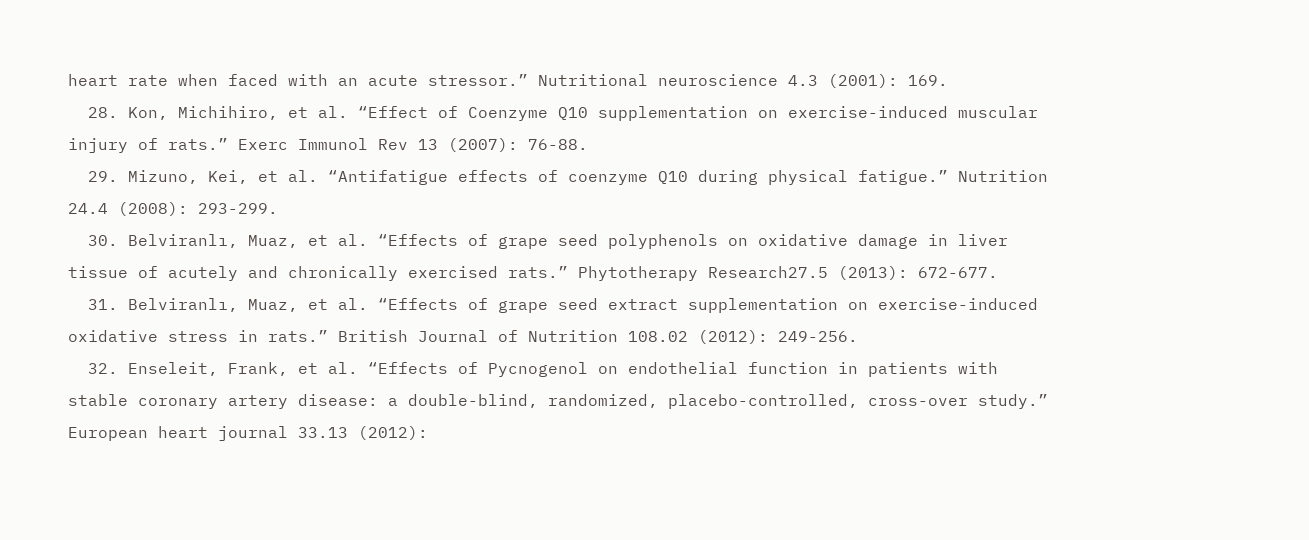heart rate when faced with an acute stressor.” Nutritional neuroscience 4.3 (2001): 169.
  28. Kon, Michihiro, et al. “Effect of Coenzyme Q10 supplementation on exercise-induced muscular injury of rats.” Exerc Immunol Rev 13 (2007): 76-88.
  29. Mizuno, Kei, et al. “Antifatigue effects of coenzyme Q10 during physical fatigue.” Nutrition 24.4 (2008): 293-299.
  30. Belviranlı, Muaz, et al. “Effects of grape seed polyphenols on oxidative damage in liver tissue of acutely and chronically exercised rats.” Phytotherapy Research27.5 (2013): 672-677.
  31. Belviranlı, Muaz, et al. “Effects of grape seed extract supplementation on exercise-induced oxidative stress in rats.” British Journal of Nutrition 108.02 (2012): 249-256.
  32. Enseleit, Frank, et al. “Effects of Pycnogenol on endothelial function in patients with stable coronary artery disease: a double-blind, randomized, placebo-controlled, cross-over study.” European heart journal 33.13 (2012):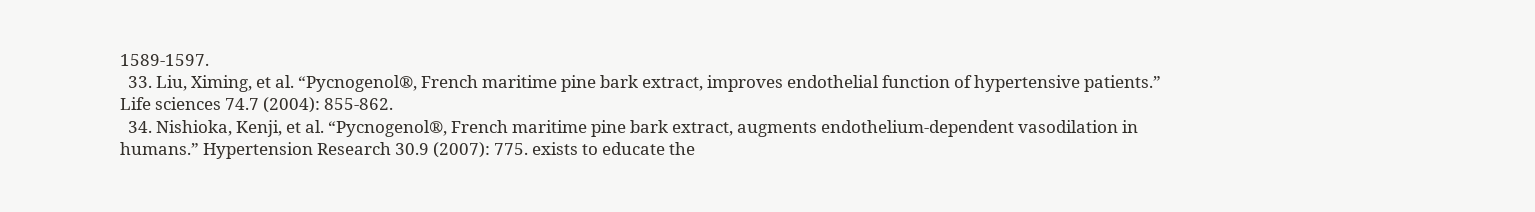1589-1597.
  33. Liu, Ximing, et al. “Pycnogenol®, French maritime pine bark extract, improves endothelial function of hypertensive patients.” Life sciences 74.7 (2004): 855-862.
  34. Nishioka, Kenji, et al. “Pycnogenol®, French maritime pine bark extract, augments endothelium-dependent vasodilation in humans.” Hypertension Research 30.9 (2007): 775. exists to educate the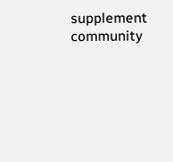supplement community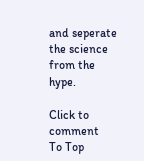and seperate the science from the hype.

Click to comment
To Top